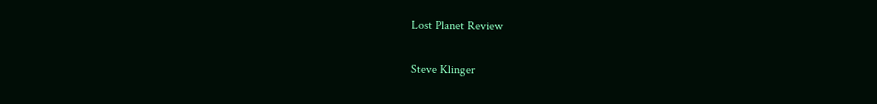Lost Planet Review

Steve Klinger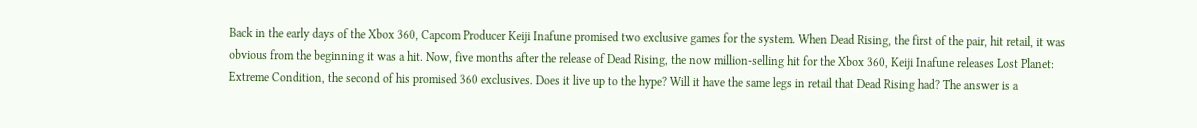Back in the early days of the Xbox 360, Capcom Producer Keiji Inafune promised two exclusive games for the system. When Dead Rising, the first of the pair, hit retail, it was obvious from the beginning it was a hit. Now, five months after the release of Dead Rising, the now million-selling hit for the Xbox 360, Keiji Inafune releases Lost Planet: Extreme Condition, the second of his promised 360 exclusives. Does it live up to the hype? Will it have the same legs in retail that Dead Rising had? The answer is a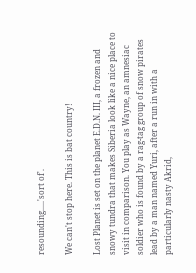resounding.....'sort of'.

We can't stop here. This is bat country!

Lost Planet is set on the planet E.D.N. III, a frozen and snowy tundra that makes Siberia look like a nice place to visit in comparison. You play as Wayne, an amnesiac soldier who is found by a rag-tag group of snow pirates lead by a man named Yuri, after a run in with a particularly nasty Akrid,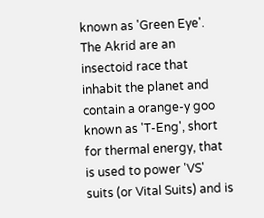known as 'Green Eye'. The Akrid are an insectoid race that inhabit the planet and contain a orange-y goo known as 'T-Eng', short for thermal energy, that is used to power 'VS' suits (or Vital Suits) and is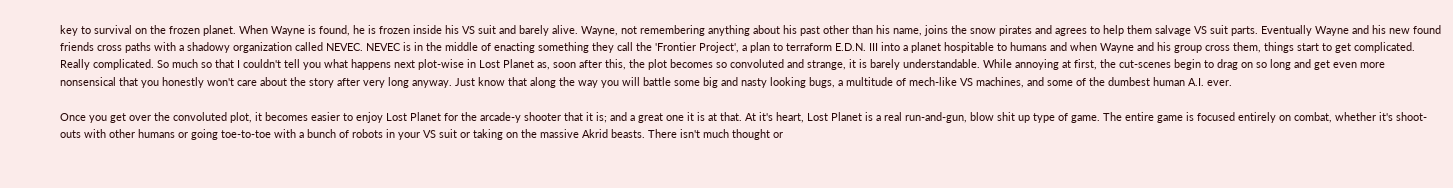key to survival on the frozen planet. When Wayne is found, he is frozen inside his VS suit and barely alive. Wayne, not remembering anything about his past other than his name, joins the snow pirates and agrees to help them salvage VS suit parts. Eventually Wayne and his new found friends cross paths with a shadowy organization called NEVEC. NEVEC is in the middle of enacting something they call the 'Frontier Project', a plan to terraform E.D.N. III into a planet hospitable to humans and when Wayne and his group cross them, things start to get complicated. Really complicated. So much so that I couldn't tell you what happens next plot-wise in Lost Planet as, soon after this, the plot becomes so convoluted and strange, it is barely understandable. While annoying at first, the cut-scenes begin to drag on so long and get even more nonsensical that you honestly won't care about the story after very long anyway. Just know that along the way you will battle some big and nasty looking bugs, a multitude of mech-like VS machines, and some of the dumbest human A.I. ever.

Once you get over the convoluted plot, it becomes easier to enjoy Lost Planet for the arcade-y shooter that it is; and a great one it is at that. At it's heart, Lost Planet is a real run-and-gun, blow shit up type of game. The entire game is focused entirely on combat, whether it's shoot-outs with other humans or going toe-to-toe with a bunch of robots in your VS suit or taking on the massive Akrid beasts. There isn't much thought or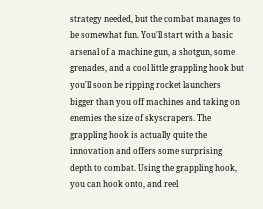strategy needed, but the combat manages to be somewhat fun. You'll start with a basic arsenal of a machine gun, a shotgun, some grenades, and a cool little grappling hook but you'll soon be ripping rocket launchers bigger than you off machines and taking on enemies the size of skyscrapers. The grappling hook is actually quite the innovation and offers some surprising depth to combat. Using the grappling hook, you can hook onto, and reel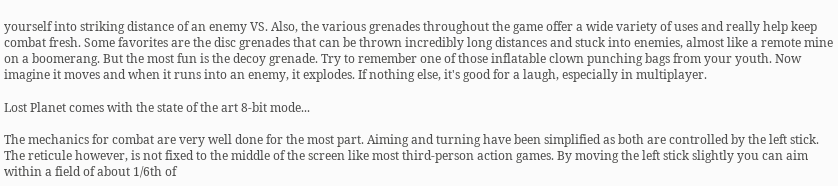yourself into striking distance of an enemy VS. Also, the various grenades throughout the game offer a wide variety of uses and really help keep combat fresh. Some favorites are the disc grenades that can be thrown incredibly long distances and stuck into enemies, almost like a remote mine on a boomerang. But the most fun is the decoy grenade. Try to remember one of those inflatable clown punching bags from your youth. Now imagine it moves and when it runs into an enemy, it explodes. If nothing else, it's good for a laugh, especially in multiplayer.

Lost Planet comes with the state of the art 8-bit mode...

The mechanics for combat are very well done for the most part. Aiming and turning have been simplified as both are controlled by the left stick. The reticule however, is not fixed to the middle of the screen like most third-person action games. By moving the left stick slightly you can aim within a field of about 1/6th of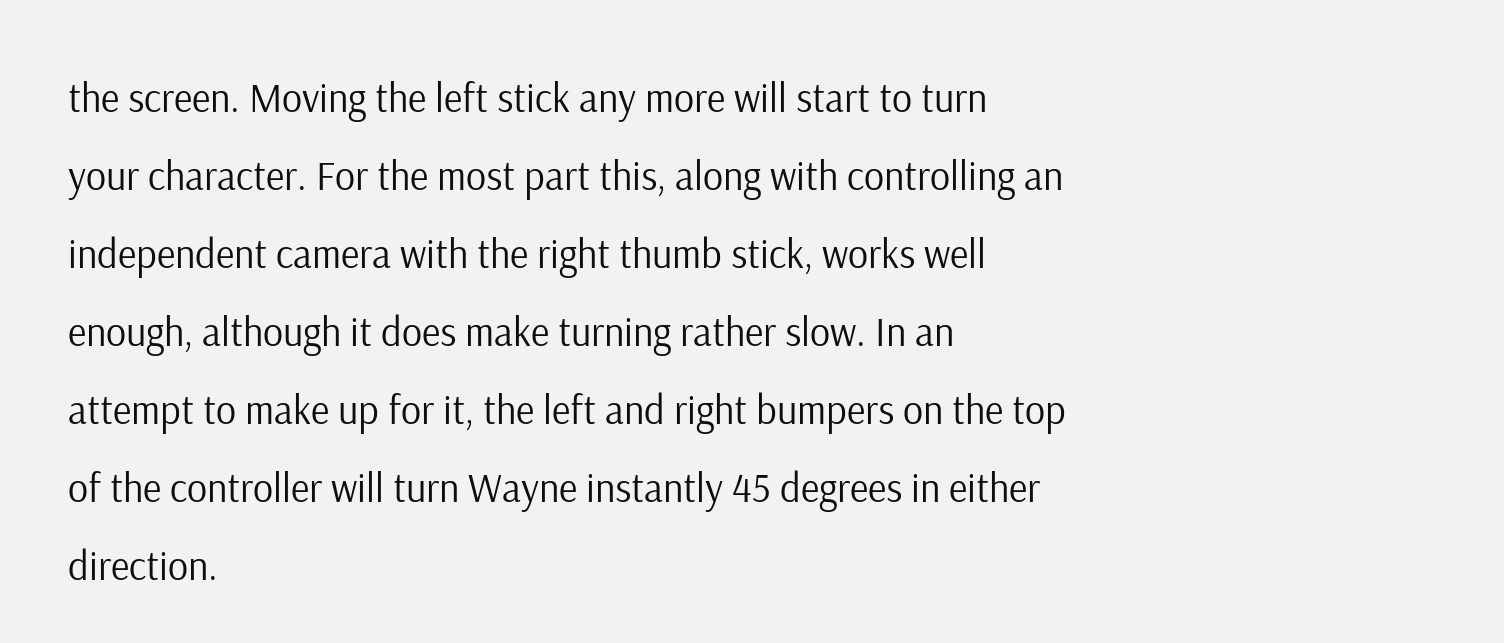the screen. Moving the left stick any more will start to turn your character. For the most part this, along with controlling an independent camera with the right thumb stick, works well enough, although it does make turning rather slow. In an attempt to make up for it, the left and right bumpers on the top of the controller will turn Wayne instantly 45 degrees in either direction.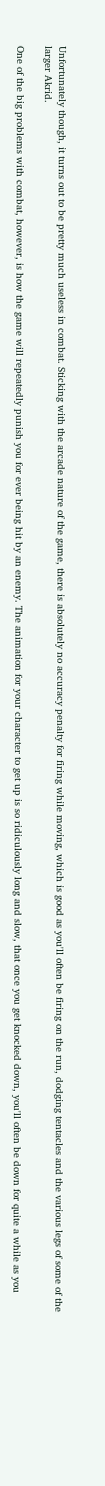Unfortunately though, it turns out to be pretty much useless in combat. Sticking with the arcade nature of the game, there is absolutely no accuracy penalty for firing while moving, which is good as you'll often be firing on the run, dodging tentacles and the various legs of some of the larger Akrid.

One of the big problems with combat, however, is how the game will repeatedly punish you for ever being hit by an enemy. The animation for your character to get up is so ridiculously long and slow, that once you get knocked down, you'll often be down for quite a while as you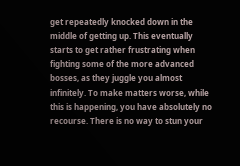get repeatedly knocked down in the middle of getting up. This eventually starts to get rather frustrating when fighting some of the more advanced bosses, as they juggle you almost infinitely. To make matters worse, while this is happening, you have absolutely no recourse. There is no way to stun your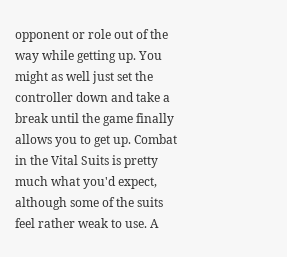opponent or role out of the way while getting up. You might as well just set the controller down and take a break until the game finally allows you to get up. Combat in the Vital Suits is pretty much what you'd expect, although some of the suits feel rather weak to use. A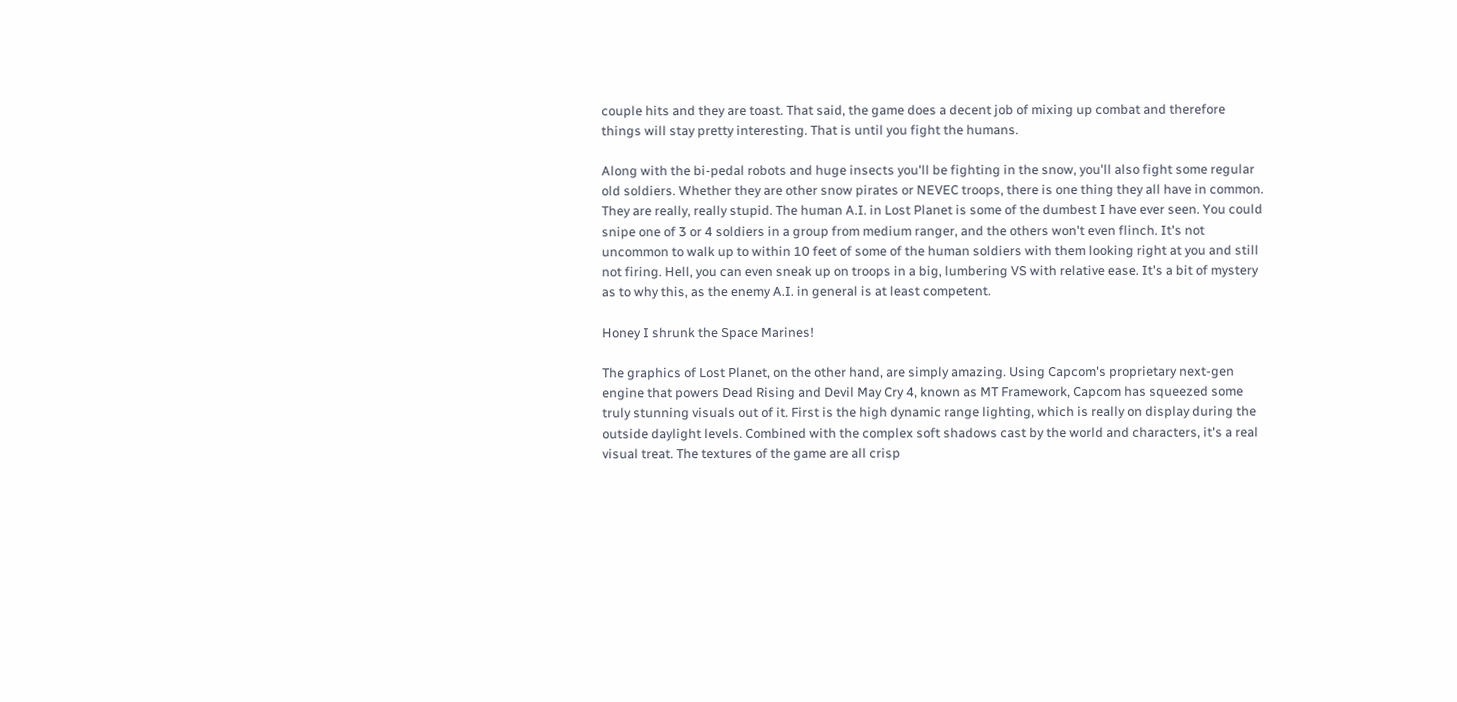couple hits and they are toast. That said, the game does a decent job of mixing up combat and therefore things will stay pretty interesting. That is until you fight the humans.

Along with the bi-pedal robots and huge insects you'll be fighting in the snow, you'll also fight some regular old soldiers. Whether they are other snow pirates or NEVEC troops, there is one thing they all have in common. They are really, really stupid. The human A.I. in Lost Planet is some of the dumbest I have ever seen. You could snipe one of 3 or 4 soldiers in a group from medium ranger, and the others won't even flinch. It's not uncommon to walk up to within 10 feet of some of the human soldiers with them looking right at you and still not firing. Hell, you can even sneak up on troops in a big, lumbering VS with relative ease. It's a bit of mystery as to why this, as the enemy A.I. in general is at least competent.

Honey I shrunk the Space Marines!

The graphics of Lost Planet, on the other hand, are simply amazing. Using Capcom's proprietary next-gen engine that powers Dead Rising and Devil May Cry 4, known as MT Framework, Capcom has squeezed some truly stunning visuals out of it. First is the high dynamic range lighting, which is really on display during the outside daylight levels. Combined with the complex soft shadows cast by the world and characters, it's a real visual treat. The textures of the game are all crisp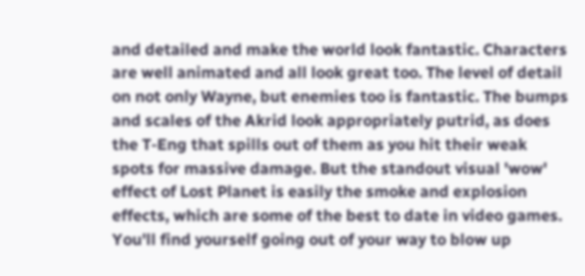and detailed and make the world look fantastic. Characters are well animated and all look great too. The level of detail on not only Wayne, but enemies too is fantastic. The bumps and scales of the Akrid look appropriately putrid, as does the T-Eng that spills out of them as you hit their weak spots for massive damage. But the standout visual 'wow' effect of Lost Planet is easily the smoke and explosion effects, which are some of the best to date in video games. You'll find yourself going out of your way to blow up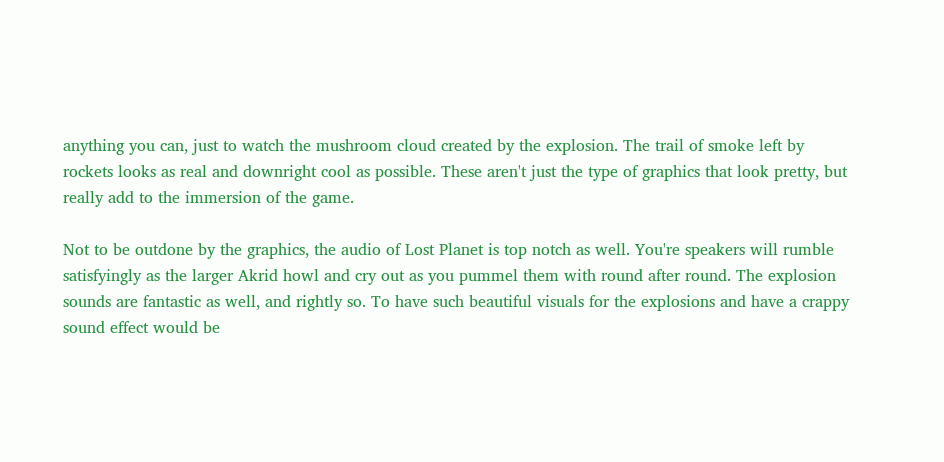anything you can, just to watch the mushroom cloud created by the explosion. The trail of smoke left by rockets looks as real and downright cool as possible. These aren't just the type of graphics that look pretty, but really add to the immersion of the game.

Not to be outdone by the graphics, the audio of Lost Planet is top notch as well. You're speakers will rumble satisfyingly as the larger Akrid howl and cry out as you pummel them with round after round. The explosion sounds are fantastic as well, and rightly so. To have such beautiful visuals for the explosions and have a crappy sound effect would be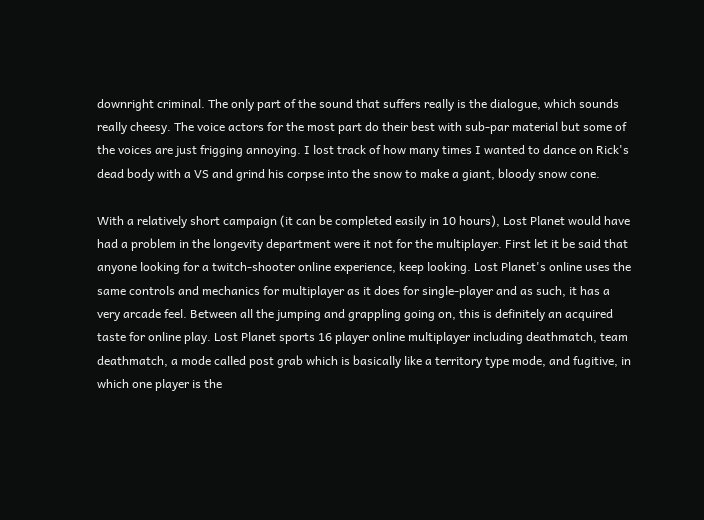downright criminal. The only part of the sound that suffers really is the dialogue, which sounds really cheesy. The voice actors for the most part do their best with sub-par material but some of the voices are just frigging annoying. I lost track of how many times I wanted to dance on Rick's dead body with a VS and grind his corpse into the snow to make a giant, bloody snow cone.

With a relatively short campaign (it can be completed easily in 10 hours), Lost Planet would have had a problem in the longevity department were it not for the multiplayer. First let it be said that anyone looking for a twitch-shooter online experience, keep looking. Lost Planet's online uses the same controls and mechanics for multiplayer as it does for single-player and as such, it has a very arcade feel. Between all the jumping and grappling going on, this is definitely an acquired taste for online play. Lost Planet sports 16 player online multiplayer including deathmatch, team deathmatch, a mode called post grab which is basically like a territory type mode, and fugitive, in which one player is the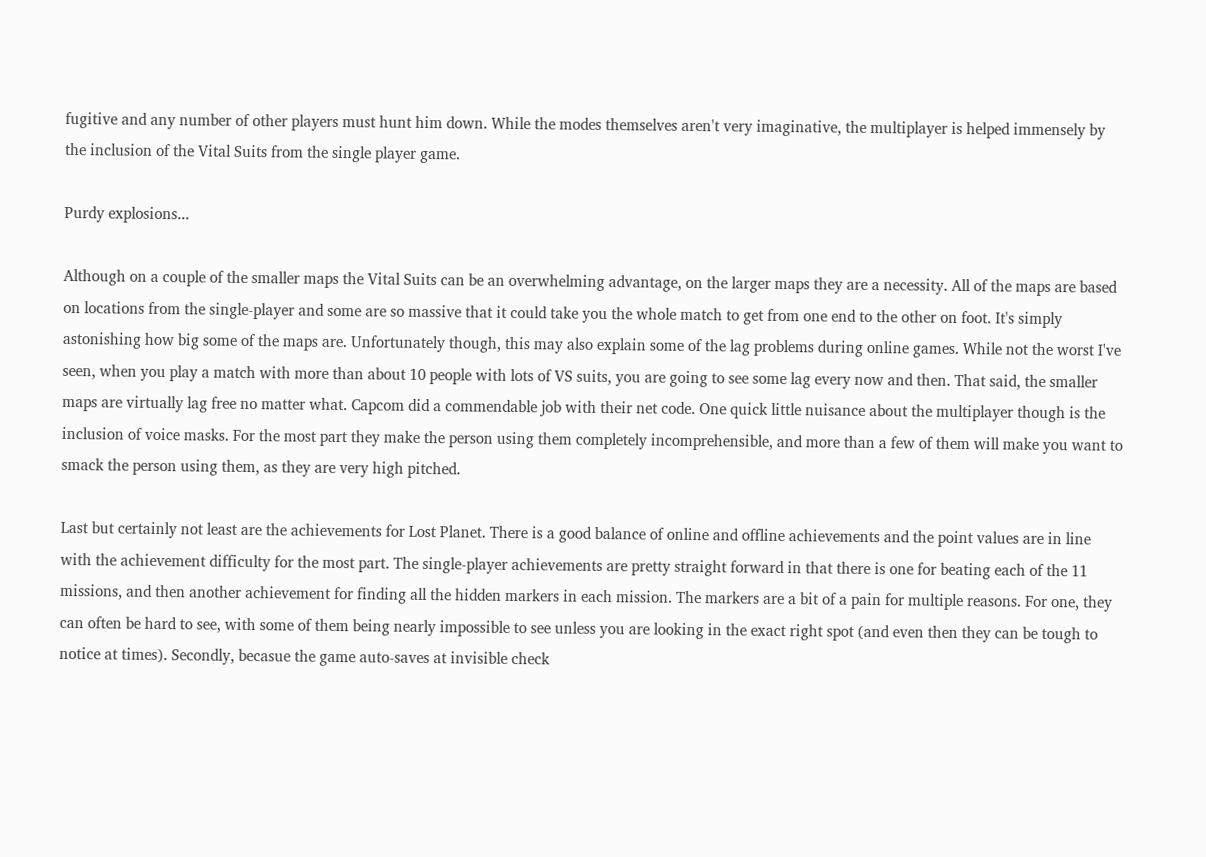fugitive and any number of other players must hunt him down. While the modes themselves aren't very imaginative, the multiplayer is helped immensely by the inclusion of the Vital Suits from the single player game.

Purdy explosions...

Although on a couple of the smaller maps the Vital Suits can be an overwhelming advantage, on the larger maps they are a necessity. All of the maps are based on locations from the single-player and some are so massive that it could take you the whole match to get from one end to the other on foot. It's simply astonishing how big some of the maps are. Unfortunately though, this may also explain some of the lag problems during online games. While not the worst I've seen, when you play a match with more than about 10 people with lots of VS suits, you are going to see some lag every now and then. That said, the smaller maps are virtually lag free no matter what. Capcom did a commendable job with their net code. One quick little nuisance about the multiplayer though is the inclusion of voice masks. For the most part they make the person using them completely incomprehensible, and more than a few of them will make you want to smack the person using them, as they are very high pitched.

Last but certainly not least are the achievements for Lost Planet. There is a good balance of online and offline achievements and the point values are in line with the achievement difficulty for the most part. The single-player achievements are pretty straight forward in that there is one for beating each of the 11 missions, and then another achievement for finding all the hidden markers in each mission. The markers are a bit of a pain for multiple reasons. For one, they can often be hard to see, with some of them being nearly impossible to see unless you are looking in the exact right spot (and even then they can be tough to notice at times). Secondly, becasue the game auto-saves at invisible check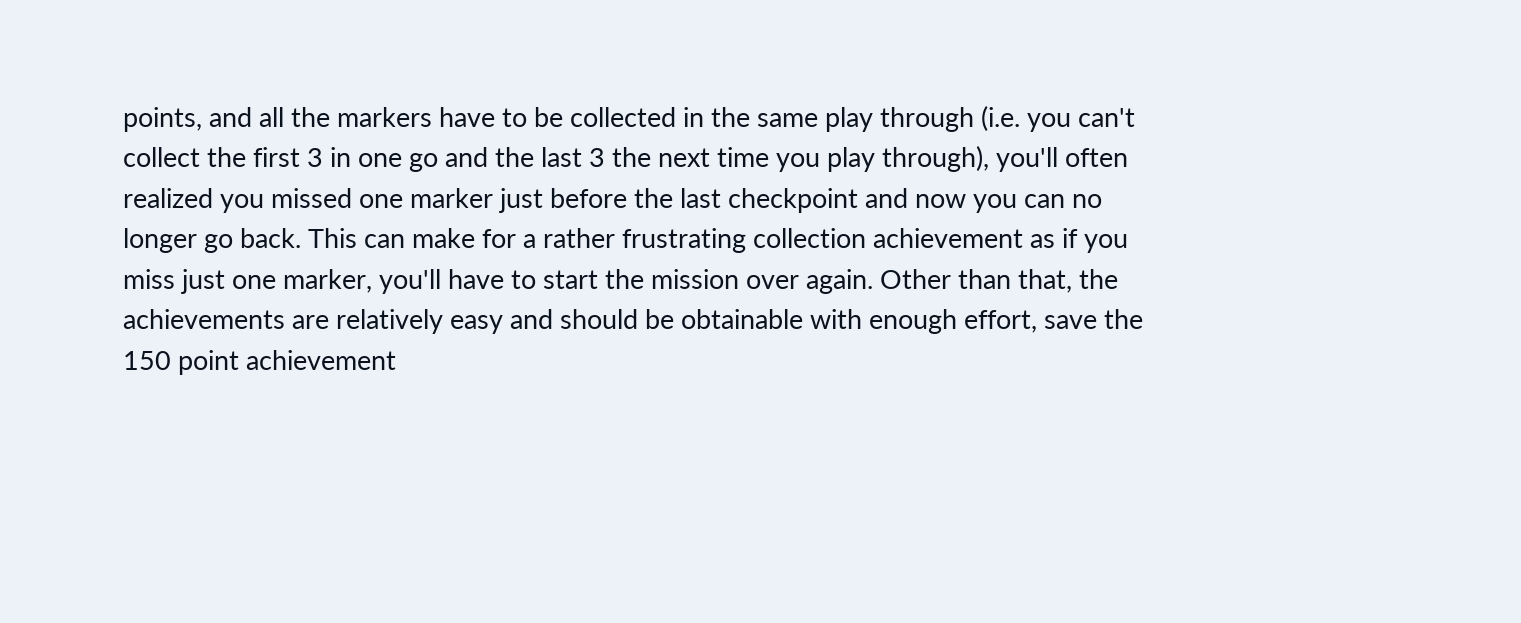points, and all the markers have to be collected in the same play through (i.e. you can't collect the first 3 in one go and the last 3 the next time you play through), you'll often realized you missed one marker just before the last checkpoint and now you can no longer go back. This can make for a rather frustrating collection achievement as if you miss just one marker, you'll have to start the mission over again. Other than that, the achievements are relatively easy and should be obtainable with enough effort, save the 150 point achievement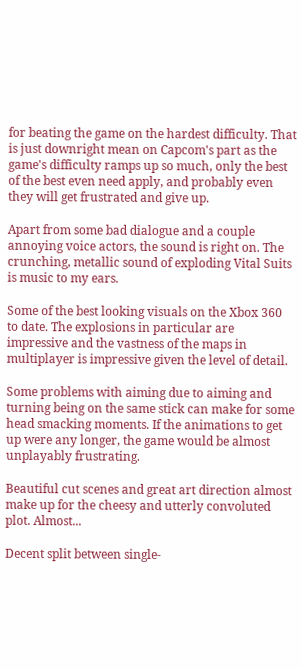for beating the game on the hardest difficulty. That is just downright mean on Capcom's part as the game's difficulty ramps up so much, only the best of the best even need apply, and probably even they will get frustrated and give up.

Apart from some bad dialogue and a couple annoying voice actors, the sound is right on. The crunching, metallic sound of exploding Vital Suits is music to my ears.

Some of the best looking visuals on the Xbox 360 to date. The explosions in particular are impressive and the vastness of the maps in multiplayer is impressive given the level of detail.

Some problems with aiming due to aiming and turning being on the same stick can make for some head smacking moments. If the animations to get up were any longer, the game would be almost unplayably frustrating.

Beautiful cut scenes and great art direction almost make up for the cheesy and utterly convoluted plot. Almost...

Decent split between single-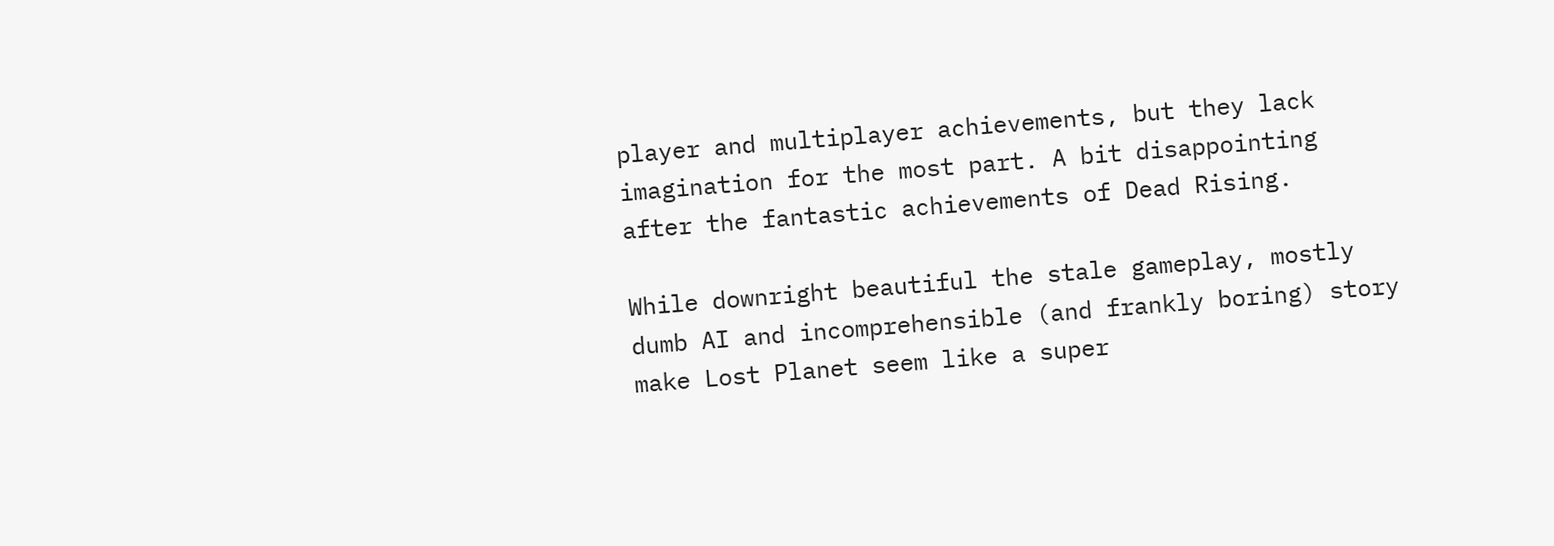player and multiplayer achievements, but they lack imagination for the most part. A bit disappointing after the fantastic achievements of Dead Rising.

While downright beautiful the stale gameplay, mostly dumb AI and incomprehensible (and frankly boring) story make Lost Planet seem like a super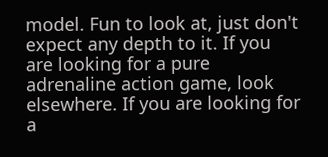model. Fun to look at, just don't expect any depth to it. If you are looking for a pure adrenaline action game, look elsewhere. If you are looking for a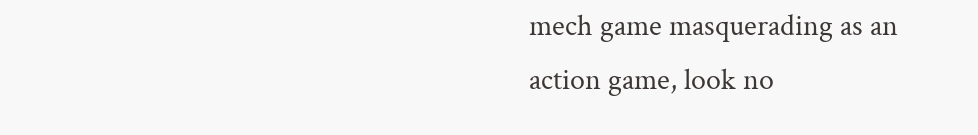mech game masquerading as an action game, look no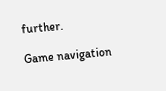further.

Game navigation